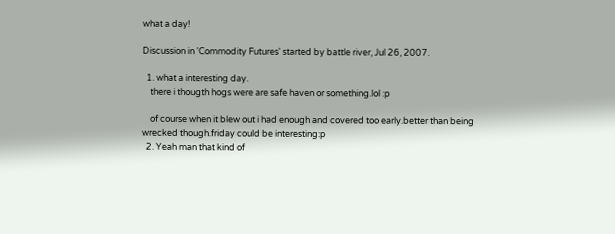what a day!

Discussion in 'Commodity Futures' started by battle river, Jul 26, 2007.

  1. what a interesting day.
    there i thougth hogs were are safe haven or something.lol :p

    of course when it blew out i had enough and covered too early.better than being wrecked though.friday could be interesting:p
  2. Yeah man that kind of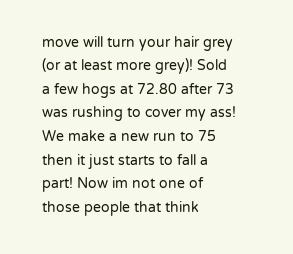move will turn your hair grey (or at least more grey)! Sold a few hogs at 72.80 after 73 was rushing to cover my ass! We make a new run to 75 then it just starts to fall a part! Now im not one of those people that think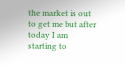the market is out to get me but after today I am starting to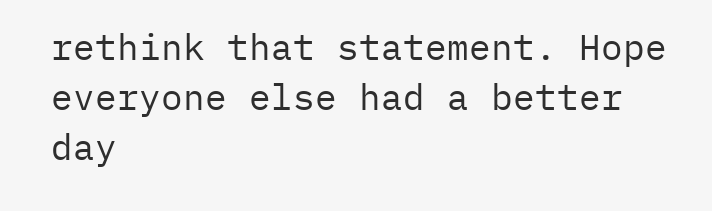rethink that statement. Hope everyone else had a better day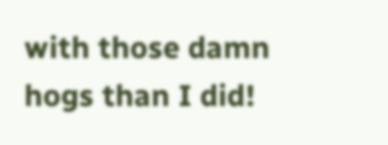with those damn hogs than I did!